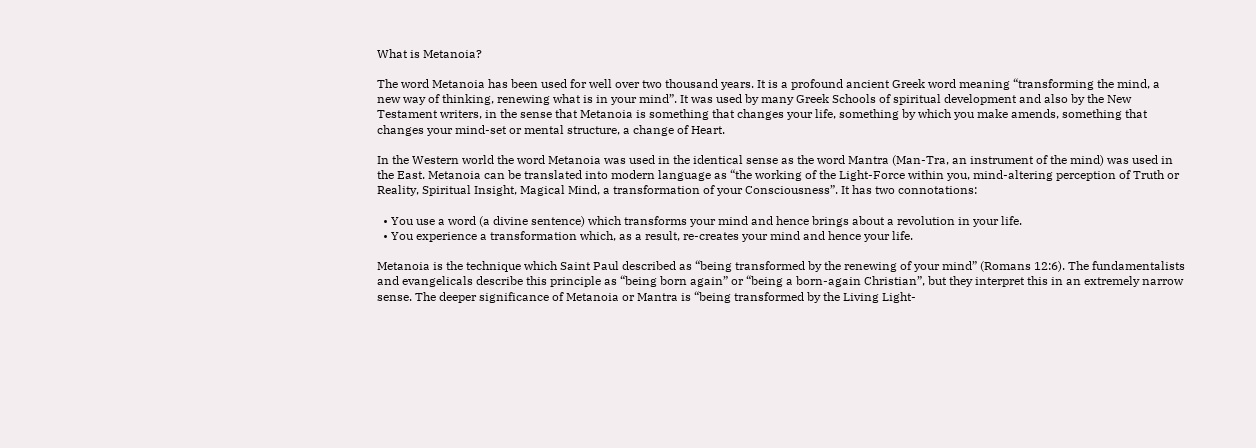What is Metanoia?

The word Metanoia has been used for well over two thousand years. It is a profound ancient Greek word meaning “transforming the mind, a new way of thinking, renewing what is in your mind”. It was used by many Greek Schools of spiritual development and also by the New Testament writers, in the sense that Metanoia is something that changes your life, something by which you make amends, something that changes your mind-set or mental structure, a change of Heart.

In the Western world the word Metanoia was used in the identical sense as the word Mantra (Man-Tra, an instrument of the mind) was used in the East. Metanoia can be translated into modern language as “the working of the Light-Force within you, mind-altering perception of Truth or Reality, Spiritual Insight, Magical Mind, a transformation of your Consciousness”. It has two connotations:

  • You use a word (a divine sentence) which transforms your mind and hence brings about a revolution in your life.
  • You experience a transformation which, as a result, re-creates your mind and hence your life.

Metanoia is the technique which Saint Paul described as “being transformed by the renewing of your mind” (Romans 12:6). The fundamentalists and evangelicals describe this principle as “being born again” or “being a born-again Christian”, but they interpret this in an extremely narrow sense. The deeper significance of Metanoia or Mantra is “being transformed by the Living Light-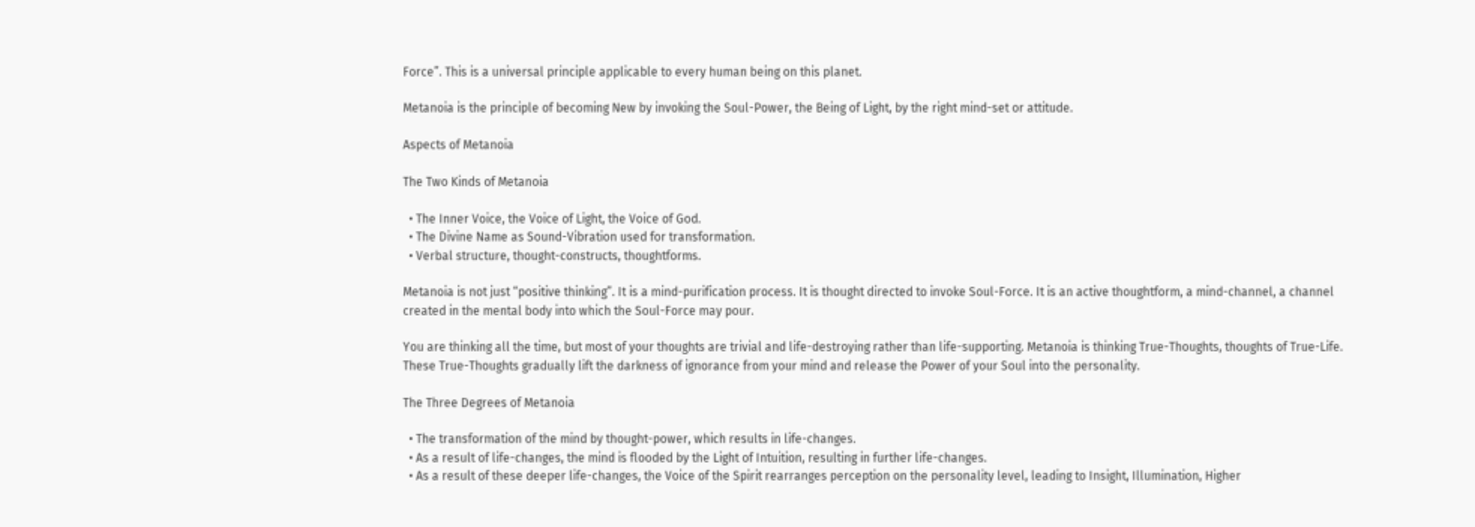Force”. This is a universal principle applicable to every human being on this planet.

Metanoia is the principle of becoming New by invoking the Soul-Power, the Being of Light, by the right mind-set or attitude.

Aspects of Metanoia

The Two Kinds of Metanoia

  • The Inner Voice, the Voice of Light, the Voice of God.
  • The Divine Name as Sound-Vibration used for transformation.
  • Verbal structure, thought-constructs, thoughtforms.

Metanoia is not just “positive thinking”. It is a mind-purification process. It is thought directed to invoke Soul-Force. It is an active thoughtform, a mind-channel, a channel created in the mental body into which the Soul-Force may pour.

You are thinking all the time, but most of your thoughts are trivial and life-destroying rather than life-supporting. Metanoia is thinking True-Thoughts, thoughts of True-Life. These True-Thoughts gradually lift the darkness of ignorance from your mind and release the Power of your Soul into the personality.

The Three Degrees of Metanoia

  • The transformation of the mind by thought-power, which results in life-changes.
  • As a result of life-changes, the mind is flooded by the Light of Intuition, resulting in further life-changes.
  • As a result of these deeper life-changes, the Voice of the Spirit rearranges perception on the personality level, leading to Insight, Illumination, Higher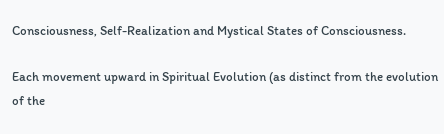Consciousness, Self-Realization and Mystical States of Consciousness.

Each movement upward in Spiritual Evolution (as distinct from the evolution of the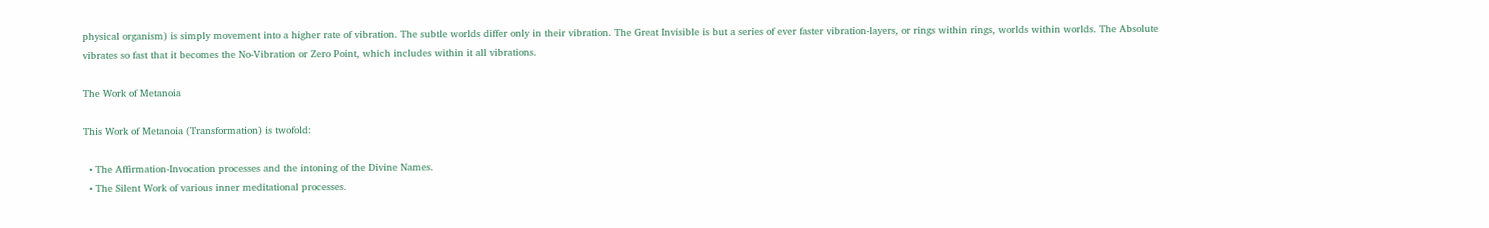physical organism) is simply movement into a higher rate of vibration. The subtle worlds differ only in their vibration. The Great Invisible is but a series of ever faster vibration-layers, or rings within rings, worlds within worlds. The Absolute vibrates so fast that it becomes the No-Vibration or Zero Point, which includes within it all vibrations.

The Work of Metanoia

This Work of Metanoia (Transformation) is twofold:

  • The Affirmation-Invocation processes and the intoning of the Divine Names.
  • The Silent Work of various inner meditational processes.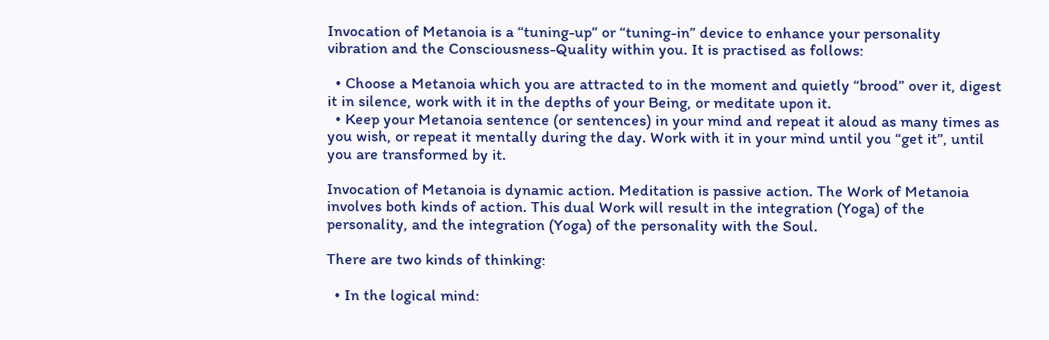Invocation of Metanoia is a “tuning-up” or “tuning-in” device to enhance your personality vibration and the Consciousness-Quality within you. It is practised as follows:

  • Choose a Metanoia which you are attracted to in the moment and quietly “brood” over it, digest it in silence, work with it in the depths of your Being, or meditate upon it.
  • Keep your Metanoia sentence (or sentences) in your mind and repeat it aloud as many times as you wish, or repeat it mentally during the day. Work with it in your mind until you “get it”, until you are transformed by it.

Invocation of Metanoia is dynamic action. Meditation is passive action. The Work of Metanoia involves both kinds of action. This dual Work will result in the integration (Yoga) of the personality, and the integration (Yoga) of the personality with the Soul.

There are two kinds of thinking:

  • In the logical mind: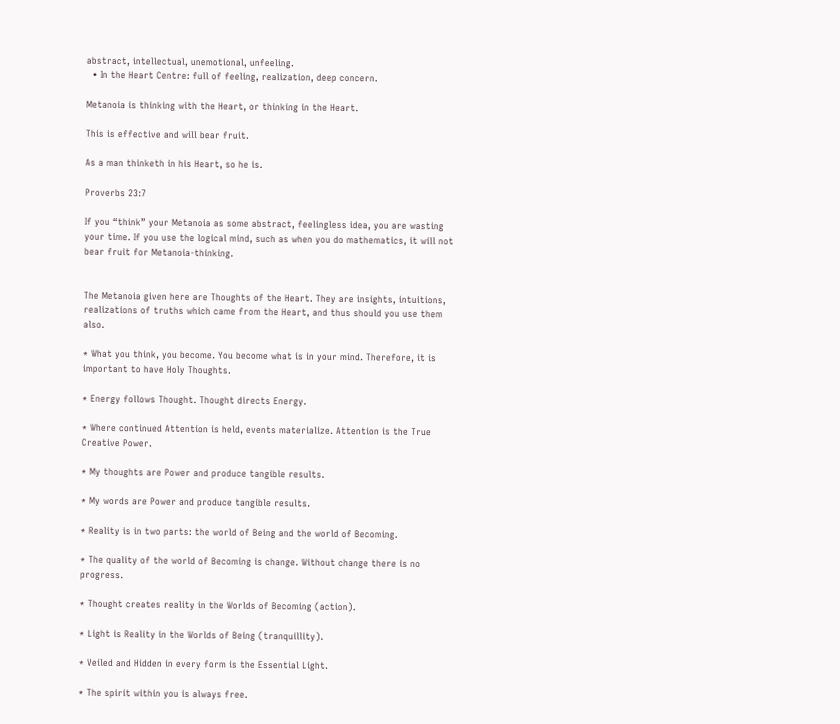abstract, intellectual, unemotional, unfeeling.
  • In the Heart Centre: full of feeling, realization, deep concern.

Metanoia is thinking with the Heart, or thinking in the Heart.

This is effective and will bear fruit.

As a man thinketh in his Heart, so he is.

Proverbs 23:7

If you “think” your Metanoia as some abstract, feelingless idea, you are wasting your time. If you use the logical mind, such as when you do mathematics, it will not bear fruit for Metanoia-thinking.


The Metanoia given here are Thoughts of the Heart. They are insights, intuitions, realizations of truths which came from the Heart, and thus should you use them also.

* What you think, you become. You become what is in your mind. Therefore, it is important to have Holy Thoughts.

* Energy follows Thought. Thought directs Energy.

* Where continued Attention is held, events materialize. Attention is the True Creative Power.

* My thoughts are Power and produce tangible results.

* My words are Power and produce tangible results.

* Reality is in two parts: the world of Being and the world of Becoming.

* The quality of the world of Becoming is change. Without change there is no progress.

* Thought creates reality in the Worlds of Becoming (action).

* Light is Reality in the Worlds of Being (tranquillity).

* Veiled and Hidden in every form is the Essential Light.

* The spirit within you is always free.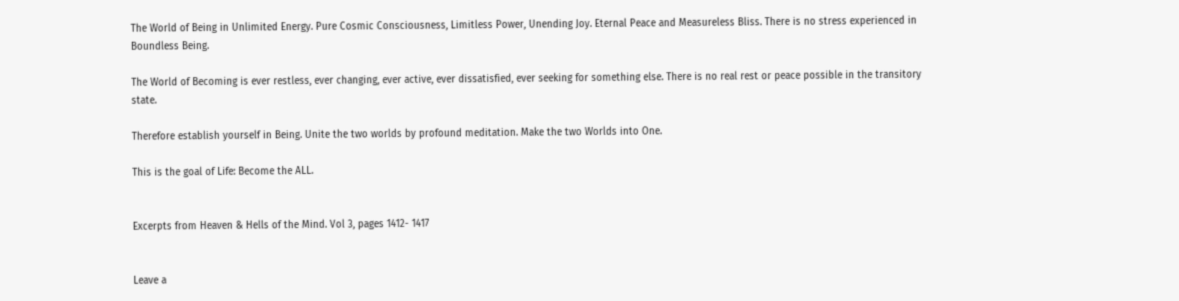The World of Being in Unlimited Energy. Pure Cosmic Consciousness, Limitless Power, Unending Joy. Eternal Peace and Measureless Bliss. There is no stress experienced in Boundless Being.

The World of Becoming is ever restless, ever changing, ever active, ever dissatisfied, ever seeking for something else. There is no real rest or peace possible in the transitory state.

Therefore establish yourself in Being. Unite the two worlds by profound meditation. Make the two Worlds into One.

This is the goal of Life: Become the ALL.


Excerpts from Heaven & Hells of the Mind. Vol 3, pages 1412- 1417


Leave a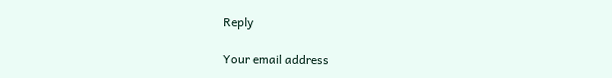Reply

Your email address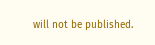will not be published.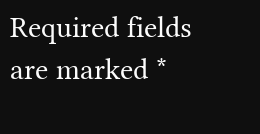Required fields are marked *